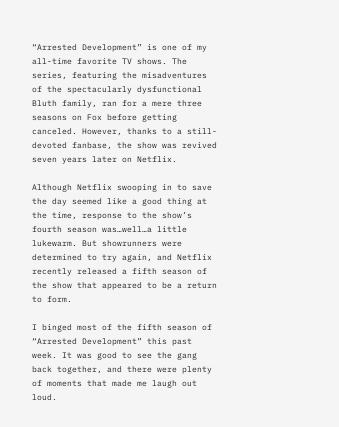“Arrested Development” is one of my all-time favorite TV shows. The series, featuring the misadventures of the spectacularly dysfunctional Bluth family, ran for a mere three seasons on Fox before getting canceled. However, thanks to a still-devoted fanbase, the show was revived seven years later on Netflix.

Although Netflix swooping in to save the day seemed like a good thing at the time, response to the show’s fourth season was…well…a little lukewarm. But showrunners were determined to try again, and Netflix recently released a fifth season of the show that appeared to be a return to form.

I binged most of the fifth season of “Arrested Development” this past week. It was good to see the gang back together, and there were plenty of moments that made me laugh out loud.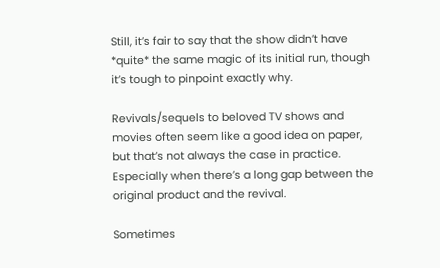Still, it’s fair to say that the show didn’t have *quite* the same magic of its initial run, though it’s tough to pinpoint exactly why.

Revivals/sequels to beloved TV shows and movies often seem like a good idea on paper, but that’s not always the case in practice. Especially when there’s a long gap between the original product and the revival.

Sometimes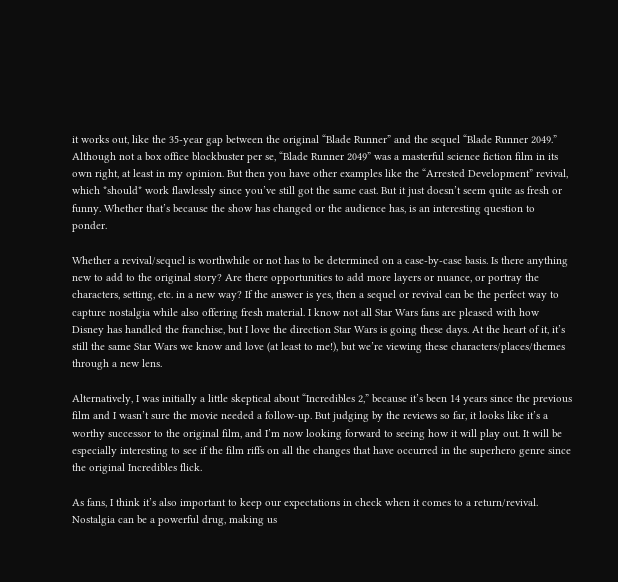it works out, like the 35-year gap between the original “Blade Runner” and the sequel “Blade Runner 2049.” Although not a box office blockbuster per se, “Blade Runner 2049” was a masterful science fiction film in its own right, at least in my opinion. But then you have other examples like the “Arrested Development” revival, which *should* work flawlessly since you’ve still got the same cast. But it just doesn’t seem quite as fresh or funny. Whether that’s because the show has changed or the audience has, is an interesting question to ponder.

Whether a revival/sequel is worthwhile or not has to be determined on a case-by-case basis. Is there anything new to add to the original story? Are there opportunities to add more layers or nuance, or portray the characters, setting, etc. in a new way? If the answer is yes, then a sequel or revival can be the perfect way to capture nostalgia while also offering fresh material. I know not all Star Wars fans are pleased with how Disney has handled the franchise, but I love the direction Star Wars is going these days. At the heart of it, it’s still the same Star Wars we know and love (at least to me!), but we’re viewing these characters/places/themes through a new lens.

Alternatively, I was initially a little skeptical about “Incredibles 2,” because it’s been 14 years since the previous film and I wasn’t sure the movie needed a follow-up. But judging by the reviews so far, it looks like it’s a worthy successor to the original film, and I’m now looking forward to seeing how it will play out. It will be especially interesting to see if the film riffs on all the changes that have occurred in the superhero genre since the original Incredibles flick.

As fans, I think it’s also important to keep our expectations in check when it comes to a return/revival. Nostalgia can be a powerful drug, making us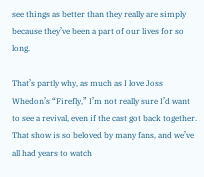see things as better than they really are simply because they’ve been a part of our lives for so long.

That’s partly why, as much as I love Joss Whedon’s “Firefly,” I’m not really sure I’d want to see a revival, even if the cast got back together. That show is so beloved by many fans, and we’ve all had years to watch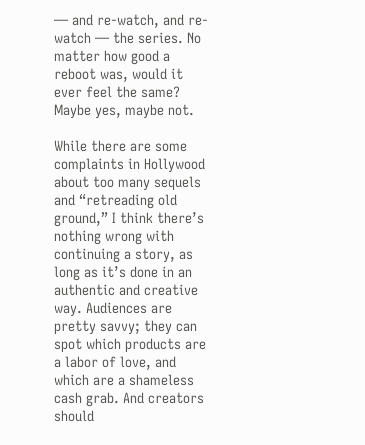— and re-watch, and re-watch — the series. No matter how good a reboot was, would it ever feel the same? Maybe yes, maybe not.

While there are some complaints in Hollywood about too many sequels and “retreading old ground,” I think there’s nothing wrong with continuing a story, as long as it’s done in an authentic and creative way. Audiences are pretty savvy; they can spot which products are a labor of love, and which are a shameless cash grab. And creators should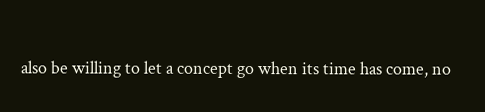also be willing to let a concept go when its time has come, no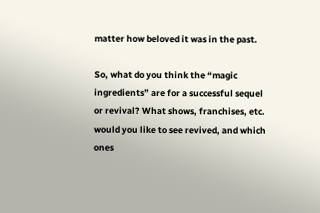matter how beloved it was in the past.

So, what do you think the “magic ingredients” are for a successful sequel or revival? What shows, franchises, etc. would you like to see revived, and which ones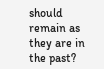should remain as they are in the past?